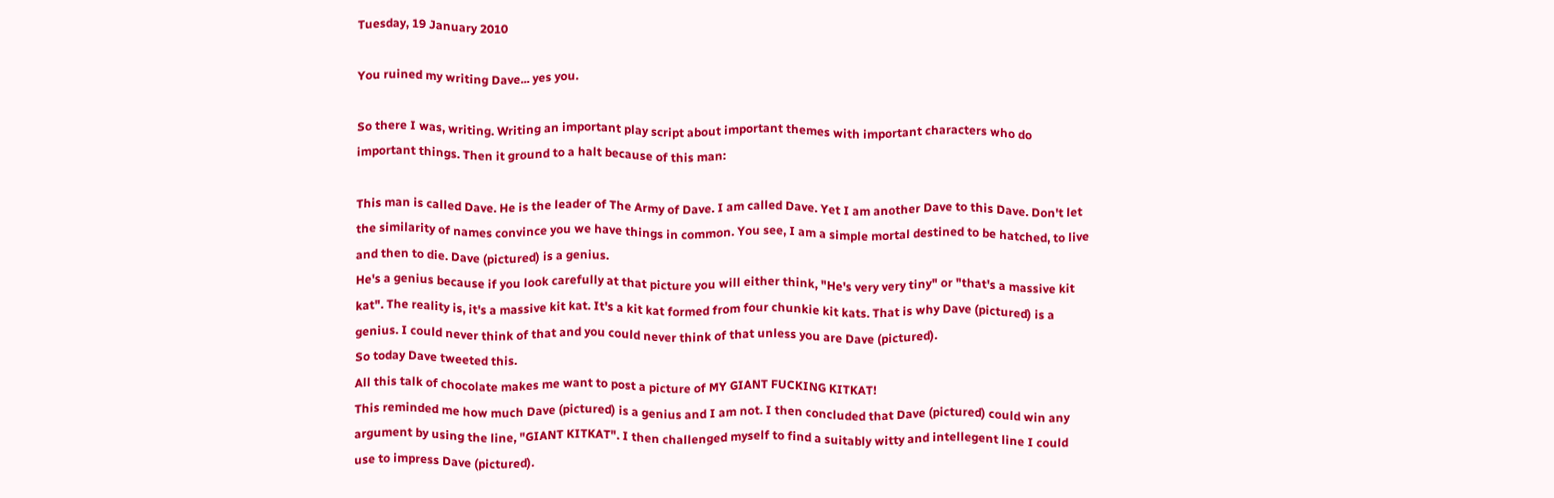Tuesday, 19 January 2010

You ruined my writing Dave... yes you.

So there I was, writing. Writing an important play script about important themes with important characters who do important things. Then it ground to a halt because of this man:

This man is called Dave. He is the leader of The Army of Dave. I am called Dave. Yet I am another Dave to this Dave. Don't let the similarity of names convince you we have things in common. You see, I am a simple mortal destined to be hatched, to live and then to die. Dave (pictured) is a genius.
He's a genius because if you look carefully at that picture you will either think, "He's very very tiny" or "that's a massive kit kat". The reality is, it's a massive kit kat. It's a kit kat formed from four chunkie kit kats. That is why Dave (pictured) is a genius. I could never think of that and you could never think of that unless you are Dave (pictured).
So today Dave tweeted this.
All this talk of chocolate makes me want to post a picture of MY GIANT FUCKING KITKAT!
This reminded me how much Dave (pictured) is a genius and I am not. I then concluded that Dave (pictured) could win any argument by using the line, "GIANT KITKAT". I then challenged myself to find a suitably witty and intellegent line I could use to impress Dave (pictured).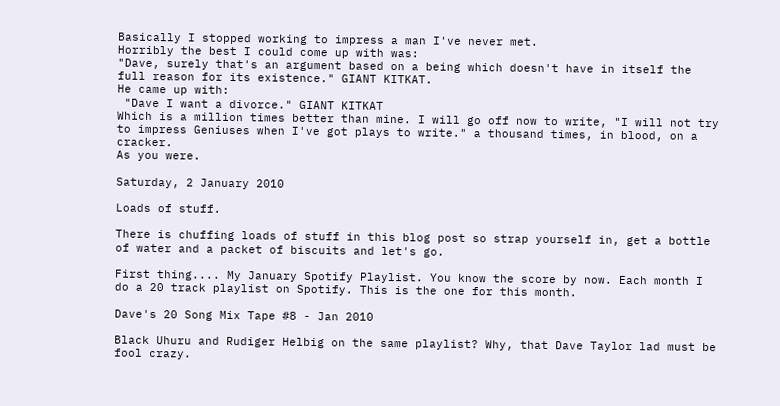Basically I stopped working to impress a man I've never met.
Horribly the best I could come up with was:
"Dave, surely that's an argument based on a being which doesn't have in itself the full reason for its existence." GIANT KITKAT.
He came up with:
 "Dave I want a divorce." GIANT KITKAT
Which is a million times better than mine. I will go off now to write, "I will not try to impress Geniuses when I've got plays to write." a thousand times, in blood, on a cracker.
As you were.

Saturday, 2 January 2010

Loads of stuff.

There is chuffing loads of stuff in this blog post so strap yourself in, get a bottle of water and a packet of biscuits and let's go.

First thing.... My January Spotify Playlist. You know the score by now. Each month I do a 20 track playlist on Spotify. This is the one for this month.

Dave's 20 Song Mix Tape #8 - Jan 2010

Black Uhuru and Rudiger Helbig on the same playlist? Why, that Dave Taylor lad must be fool crazy.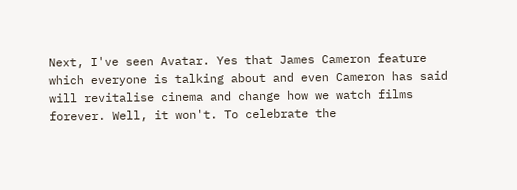Next, I've seen Avatar. Yes that James Cameron feature which everyone is talking about and even Cameron has said will revitalise cinema and change how we watch films forever. Well, it won't. To celebrate the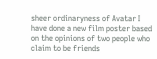sheer ordinaryness of Avatar I have done a new film poster based on the opinions of two people who claim to be friends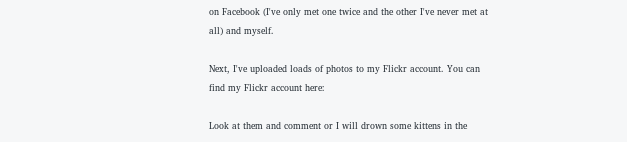on Facebook (I've only met one twice and the other I've never met at all) and myself.

Next, I've uploaded loads of photos to my Flickr account. You can find my Flickr account here:

Look at them and comment or I will drown some kittens in the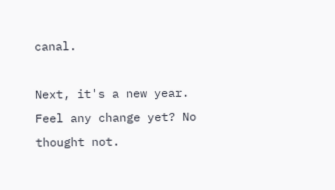canal.

Next, it's a new year. Feel any change yet? No thought not.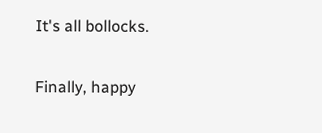It's all bollocks.

Finally, happy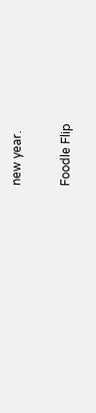new year.

Foodle Flip